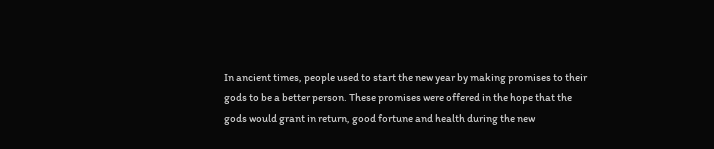In ancient times, people used to start the new year by making promises to their gods to be a better person. These promises were offered in the hope that the gods would grant in return, good fortune and health during the new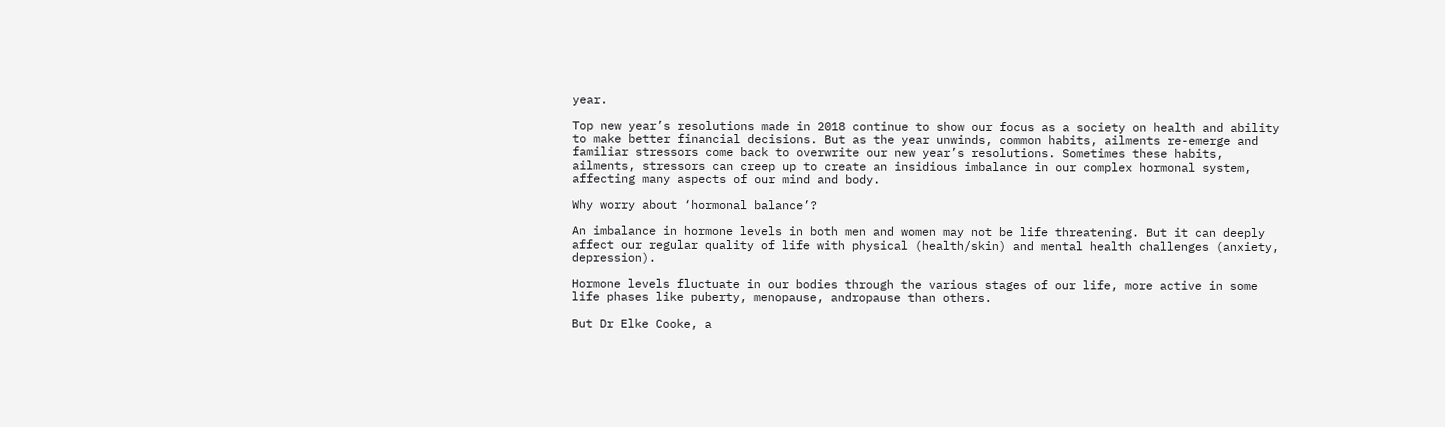year.

Top new year’s resolutions made in 2018 continue to show our focus as a society on health and ability to make better financial decisions. But as the year unwinds, common habits, ailments re-emerge and familiar stressors come back to overwrite our new year’s resolutions. Sometimes these habits, ailments, stressors can creep up to create an insidious imbalance in our complex hormonal system, affecting many aspects of our mind and body.

Why worry about ‘hormonal balance’?

An imbalance in hormone levels in both men and women may not be life threatening. But it can deeply affect our regular quality of life with physical (health/skin) and mental health challenges (anxiety, depression).

Hormone levels fluctuate in our bodies through the various stages of our life, more active in some life phases like puberty, menopause, andropause than others.

But Dr Elke Cooke, a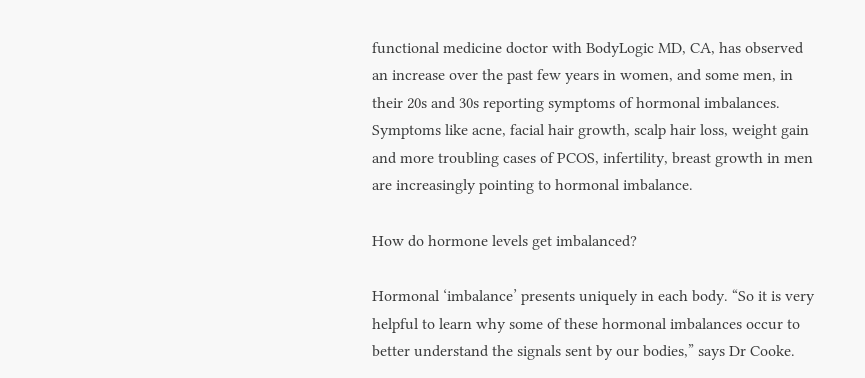functional medicine doctor with BodyLogic MD, CA, has observed an increase over the past few years in women, and some men, in their 20s and 30s reporting symptoms of hormonal imbalances. Symptoms like acne, facial hair growth, scalp hair loss, weight gain and more troubling cases of PCOS, infertility, breast growth in men are increasingly pointing to hormonal imbalance.

How do hormone levels get imbalanced?

Hormonal ‘imbalance’ presents uniquely in each body. “So it is very helpful to learn why some of these hormonal imbalances occur to better understand the signals sent by our bodies,” says Dr Cooke.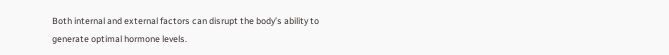Both internal and external factors can disrupt the body’s ability to generate optimal hormone levels.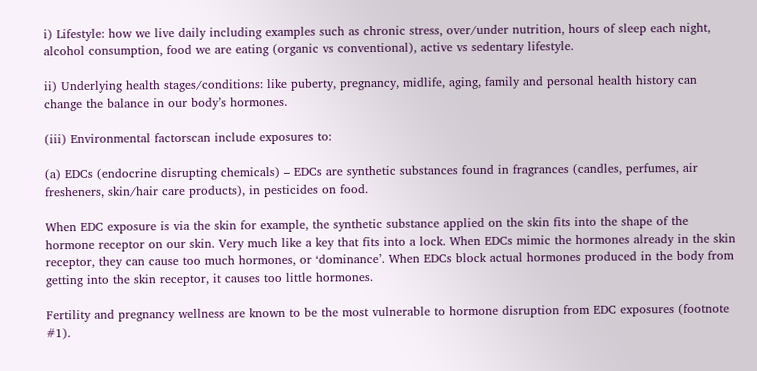i) Lifestyle: how we live daily including examples such as chronic stress, over/under nutrition, hours of sleep each night, alcohol consumption, food we are eating (organic vs conventional), active vs sedentary lifestyle.

ii) Underlying health stages/conditions: like puberty, pregnancy, midlife, aging, family and personal health history can change the balance in our body’s hormones.

(iii) Environmental factorscan include exposures to:

(a) EDCs (endocrine disrupting chemicals) – EDCs are synthetic substances found in fragrances (candles, perfumes, air fresheners, skin/hair care products), in pesticides on food.

When EDC exposure is via the skin for example, the synthetic substance applied on the skin fits into the shape of the hormone receptor on our skin. Very much like a key that fits into a lock. When EDCs mimic the hormones already in the skin receptor, they can cause too much hormones, or ‘dominance’. When EDCs block actual hormones produced in the body from getting into the skin receptor, it causes too little hormones.

Fertility and pregnancy wellness are known to be the most vulnerable to hormone disruption from EDC exposures (footnote #1).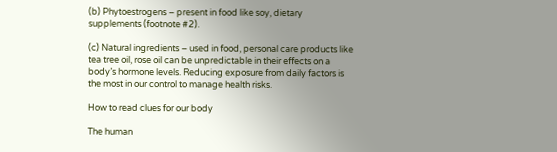(b) Phytoestrogens – present in food like soy, dietary supplements (footnote #2).

(c) Natural ingredients – used in food, personal care products like tea tree oil, rose oil can be unpredictable in their effects on a body’s hormone levels. Reducing exposure from daily factors is the most in our control to manage health risks.

How to read clues for our body

The human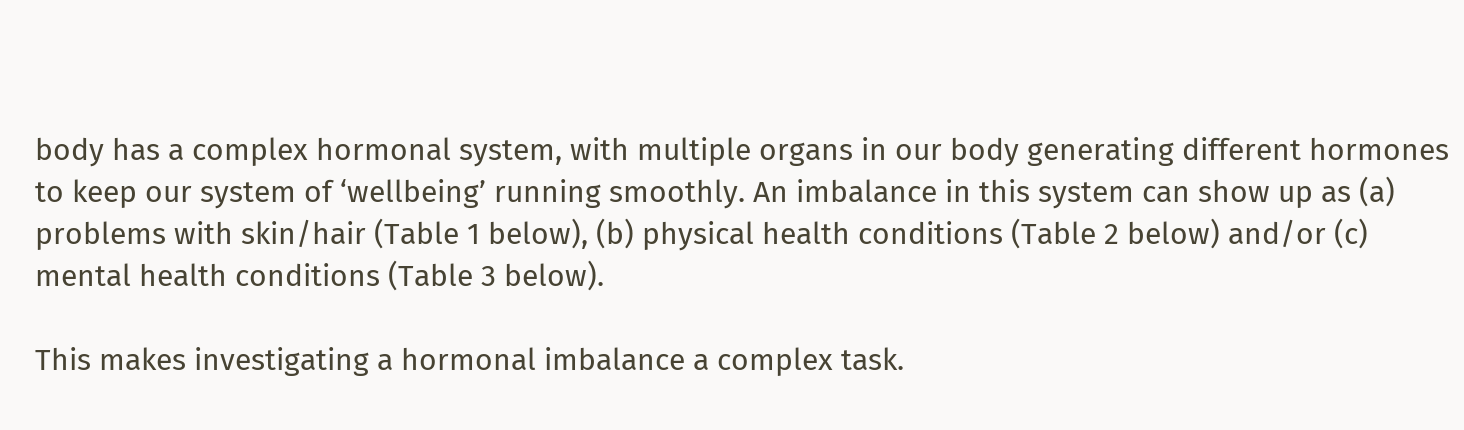body has a complex hormonal system, with multiple organs in our body generating different hormones to keep our system of ‘wellbeing’ running smoothly. An imbalance in this system can show up as (a) problems with skin/hair (Table 1 below), (b) physical health conditions (Table 2 below) and/or (c) mental health conditions (Table 3 below).

This makes investigating a hormonal imbalance a complex task.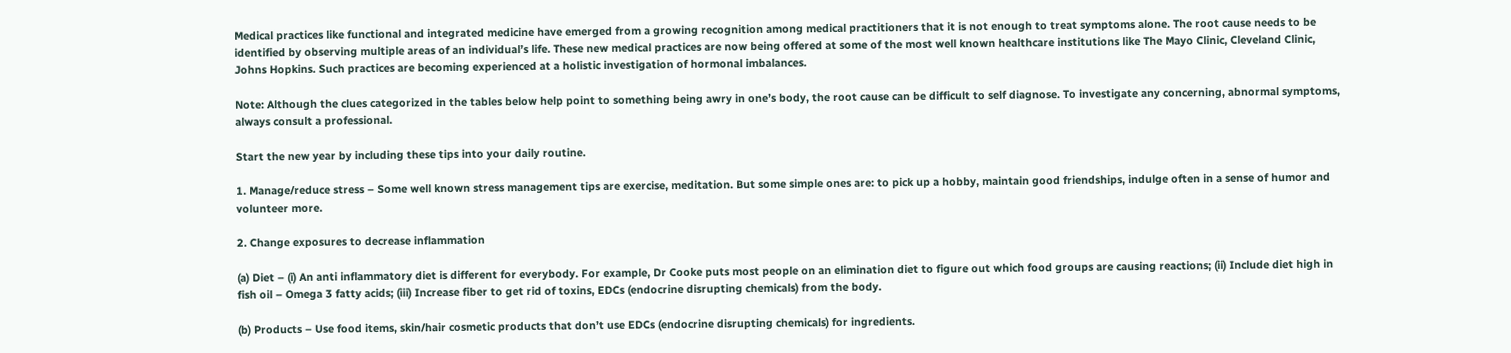Medical practices like functional and integrated medicine have emerged from a growing recognition among medical practitioners that it is not enough to treat symptoms alone. The root cause needs to be identified by observing multiple areas of an individual’s life. These new medical practices are now being offered at some of the most well known healthcare institutions like The Mayo Clinic, Cleveland Clinic, Johns Hopkins. Such practices are becoming experienced at a holistic investigation of hormonal imbalances.

Note: Although the clues categorized in the tables below help point to something being awry in one’s body, the root cause can be difficult to self diagnose. To investigate any concerning, abnormal symptoms, always consult a professional.

Start the new year by including these tips into your daily routine.

1. Manage/reduce stress – Some well known stress management tips are exercise, meditation. But some simple ones are: to pick up a hobby, maintain good friendships, indulge often in a sense of humor and volunteer more.

2. Change exposures to decrease inflammation

(a) Diet – (i) An anti inflammatory diet is different for everybody. For example, Dr Cooke puts most people on an elimination diet to figure out which food groups are causing reactions; (ii) Include diet high in fish oil – Omega 3 fatty acids; (iii) Increase fiber to get rid of toxins, EDCs (endocrine disrupting chemicals) from the body.

(b) Products – Use food items, skin/hair cosmetic products that don’t use EDCs (endocrine disrupting chemicals) for ingredients.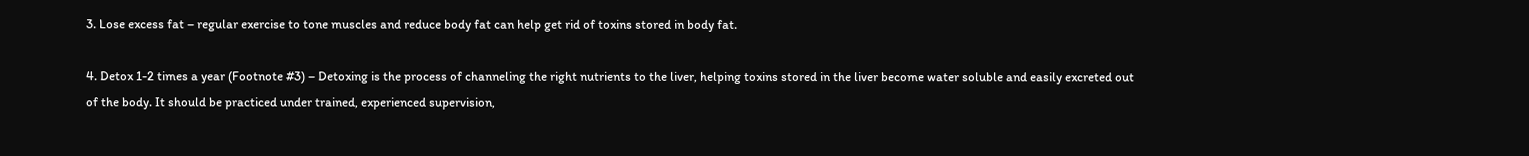3. Lose excess fat – regular exercise to tone muscles and reduce body fat can help get rid of toxins stored in body fat.

4. Detox 1-2 times a year (Footnote #3) – Detoxing is the process of channeling the right nutrients to the liver, helping toxins stored in the liver become water soluble and easily excreted out of the body. It should be practiced under trained, experienced supervision,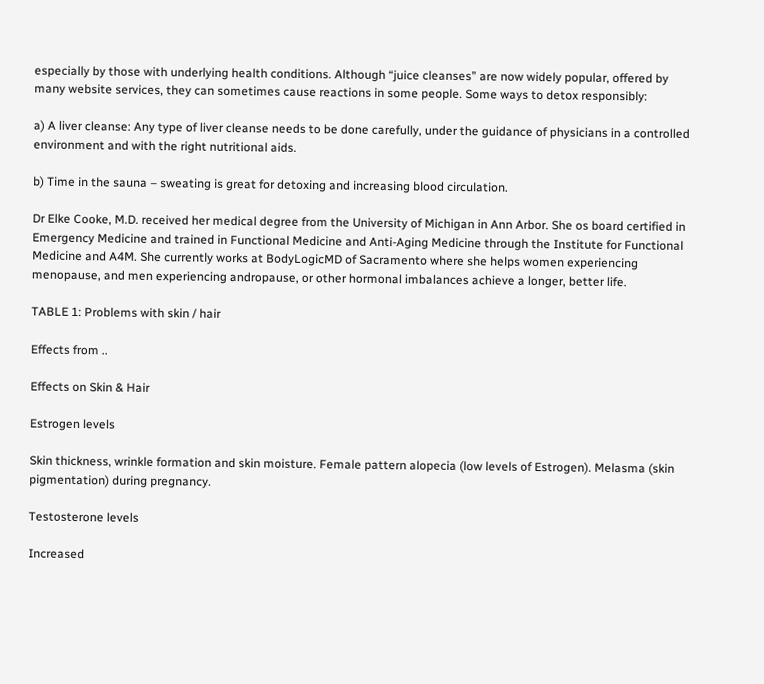especially by those with underlying health conditions. Although “juice cleanses” are now widely popular, offered by many website services, they can sometimes cause reactions in some people. Some ways to detox responsibly:

a) A liver cleanse: Any type of liver cleanse needs to be done carefully, under the guidance of physicians in a controlled environment and with the right nutritional aids.

b) Time in the sauna – sweating is great for detoxing and increasing blood circulation.

Dr Elke Cooke, M.D. received her medical degree from the University of Michigan in Ann Arbor. She os board certified in Emergency Medicine and trained in Functional Medicine and Anti-Aging Medicine through the Institute for Functional Medicine and A4M. She currently works at BodyLogicMD of Sacramento where she helps women experiencing menopause, and men experiencing andropause, or other hormonal imbalances achieve a longer, better life.

TABLE 1: Problems with skin / hair

Effects from ..

Effects on Skin & Hair

Estrogen levels

Skin thickness, wrinkle formation and skin moisture. Female pattern alopecia (low levels of Estrogen). Melasma (skin pigmentation) during pregnancy.

Testosterone levels

Increased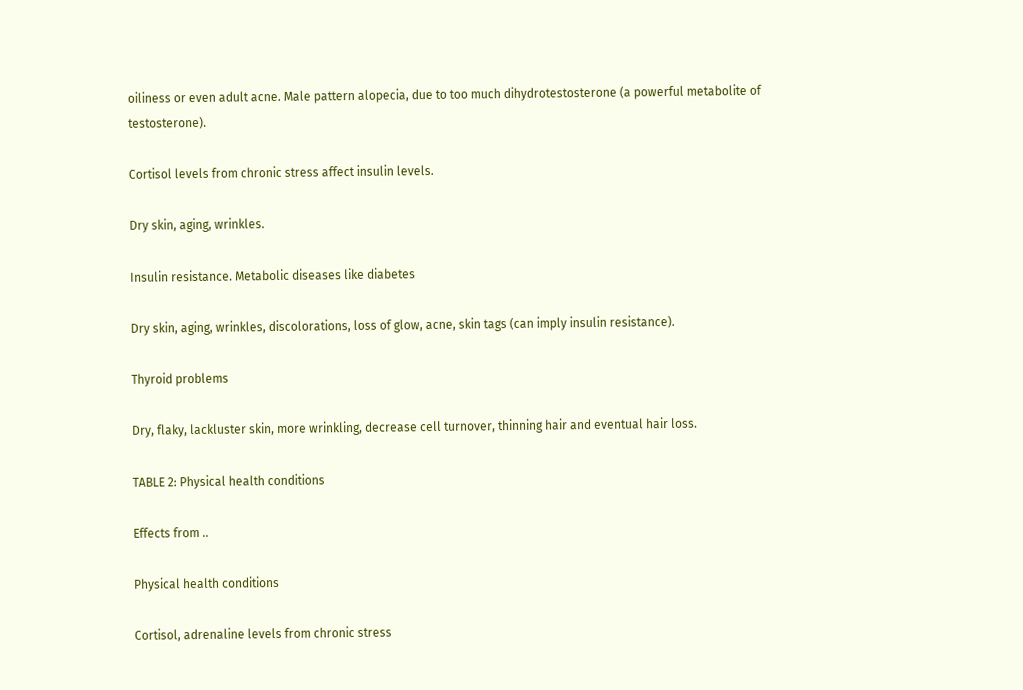oiliness or even adult acne. Male pattern alopecia, due to too much dihydrotestosterone (a powerful metabolite of testosterone).

Cortisol levels from chronic stress affect insulin levels.

Dry skin, aging, wrinkles.

Insulin resistance. Metabolic diseases like diabetes

Dry skin, aging, wrinkles, discolorations, loss of glow, acne, skin tags (can imply insulin resistance).

Thyroid problems

Dry, flaky, lackluster skin, more wrinkling, decrease cell turnover, thinning hair and eventual hair loss.

TABLE 2: Physical health conditions

Effects from ..

Physical health conditions

Cortisol, adrenaline levels from chronic stress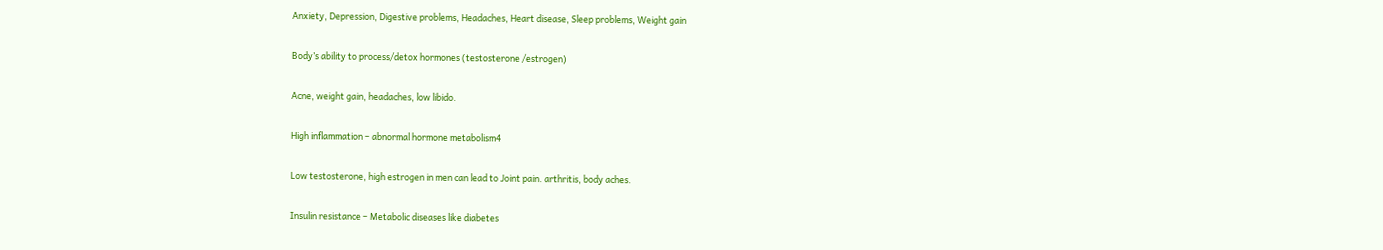Anxiety, Depression, Digestive problems, Headaches, Heart disease, Sleep problems, Weight gain

Body’s ability to process/detox hormones (testosterone /estrogen)

Acne, weight gain, headaches, low libido.

High inflammation – abnormal hormone metabolism4

Low testosterone, high estrogen in men can lead to Joint pain. arthritis, body aches.

Insulin resistance – Metabolic diseases like diabetes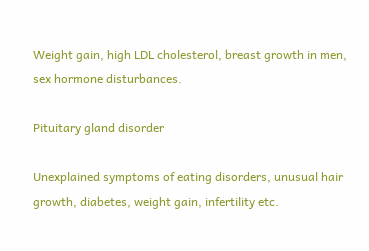Weight gain, high LDL cholesterol, breast growth in men, sex hormone disturbances.

Pituitary gland disorder

Unexplained symptoms of eating disorders, unusual hair growth, diabetes, weight gain, infertility etc.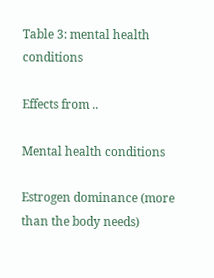Table 3: mental health conditions

Effects from ..

Mental health conditions

Estrogen dominance (more than the body needs)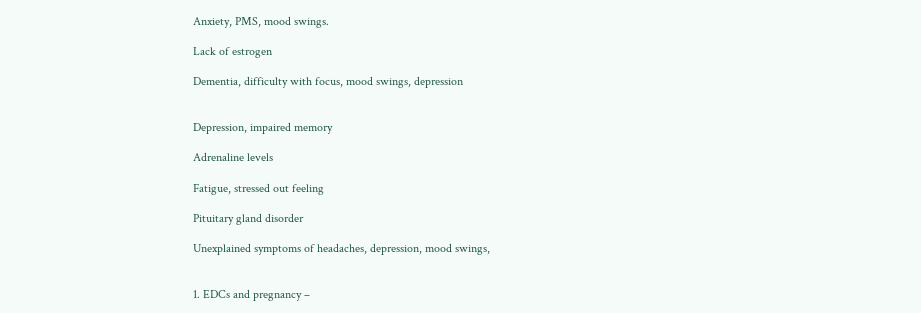Anxiety, PMS, mood swings.

Lack of estrogen

Dementia, difficulty with focus, mood swings, depression


Depression, impaired memory

Adrenaline levels

Fatigue, stressed out feeling

Pituitary gland disorder

Unexplained symptoms of headaches, depression, mood swings,


1. EDCs and pregnancy –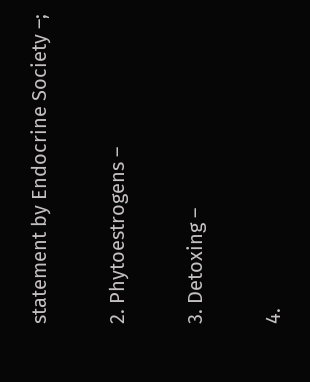statement by Endocrine Society –;

2. Phytoestrogens –

3. Detoxing –

4.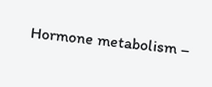Hormone metabolism –